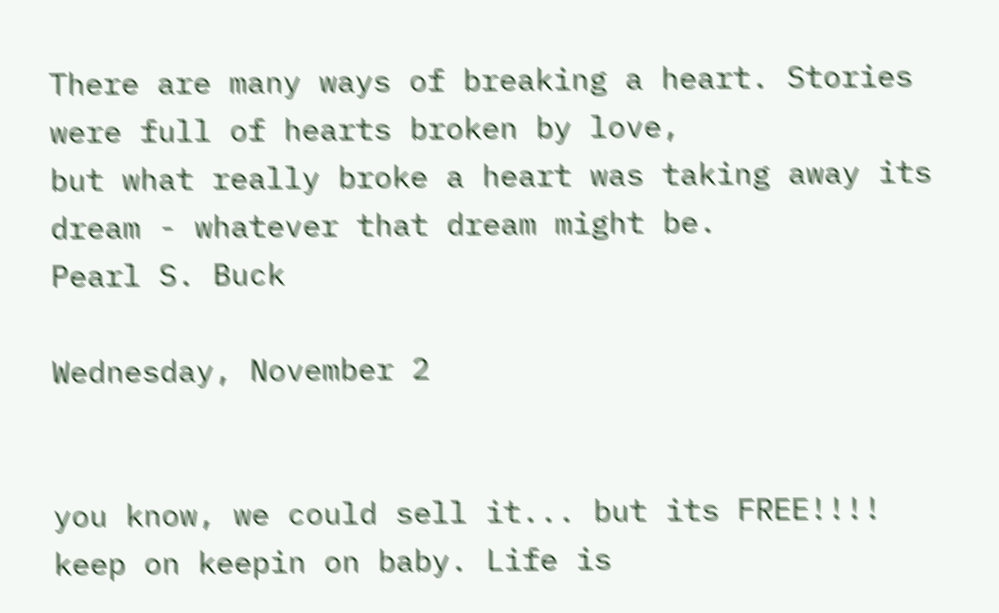There are many ways of breaking a heart. Stories were full of hearts broken by love,
but what really broke a heart was taking away its dream - whatever that dream might be.
Pearl S. Buck

Wednesday, November 2


you know, we could sell it... but its FREE!!!! keep on keepin on baby. Life is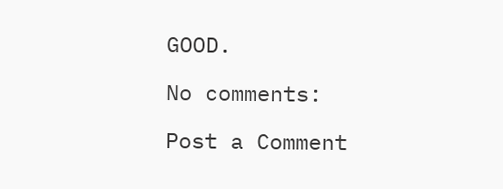GOOD.

No comments:

Post a Comment